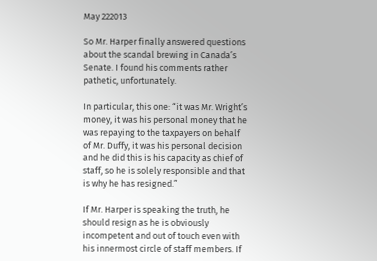May 222013

So Mr. Harper finally answered questions about the scandal brewing in Canada’s Senate. I found his comments rather pathetic, unfortunately.

In particular, this one: “it was Mr. Wright’s money, it was his personal money that he was repaying to the taxpayers on behalf of Mr. Duffy, it was his personal decision and he did this is his capacity as chief of staff, so he is solely responsible and that is why he has resigned.”

If Mr. Harper is speaking the truth, he should resign as he is obviously incompetent and out of touch even with his innermost circle of staff members. If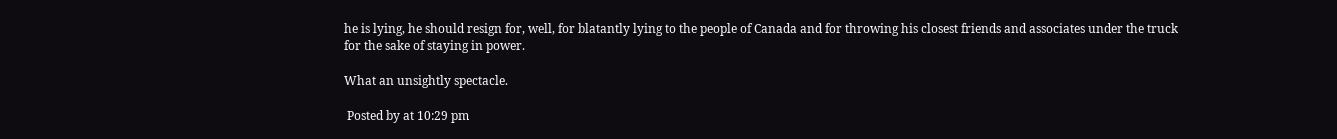he is lying, he should resign for, well, for blatantly lying to the people of Canada and for throwing his closest friends and associates under the truck for the sake of staying in power.

What an unsightly spectacle.

 Posted by at 10:29 pm